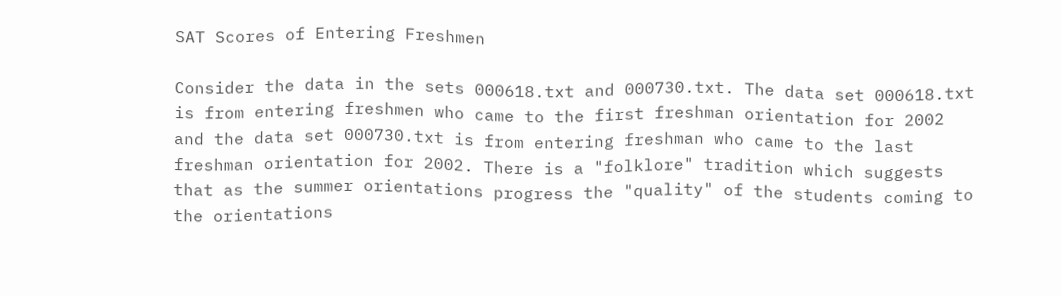SAT Scores of Entering Freshmen

Consider the data in the sets 000618.txt and 000730.txt. The data set 000618.txt is from entering freshmen who came to the first freshman orientation for 2002 and the data set 000730.txt is from entering freshman who came to the last freshman orientation for 2002. There is a "folklore" tradition which suggests that as the summer orientations progress the "quality" of the students coming to the orientations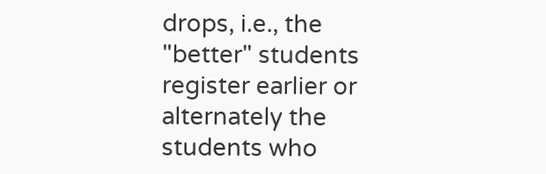drops, i.e., the "better" students register earlier or alternately the students who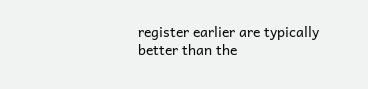register earlier are typically better than the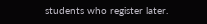students who register later.